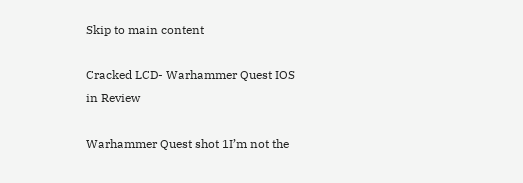Skip to main content

Cracked LCD- Warhammer Quest IOS in Review

Warhammer Quest shot 1I’m not the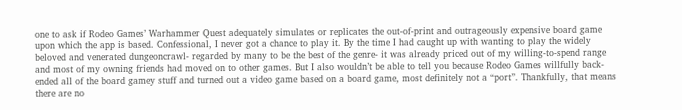one to ask if Rodeo Games’ Warhammer Quest adequately simulates or replicates the out-of-print and outrageously expensive board game upon which the app is based. Confessional, I never got a chance to play it. By the time I had caught up with wanting to play the widely beloved and venerated dungeoncrawl- regarded by many to be the best of the genre- it was already priced out of my willing-to-spend range and most of my owning friends had moved on to other games. But I also wouldn’t be able to tell you because Rodeo Games willfully back-ended all of the board gamey stuff and turned out a video game based on a board game, most definitely not a “port”. Thankfully, that means there are no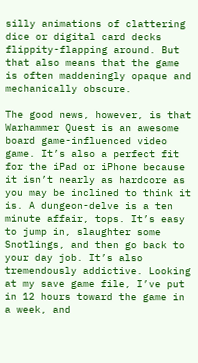silly animations of clattering dice or digital card decks flippity-flapping around. But that also means that the game is often maddeningly opaque and mechanically obscure.

The good news, however, is that Warhammer Quest is an awesome board game-influenced video game. It’s also a perfect fit for the iPad or iPhone because it isn’t nearly as hardcore as you may be inclined to think it is. A dungeon-delve is a ten minute affair, tops. It’s easy to jump in, slaughter some Snotlings, and then go back to your day job. It’s also tremendously addictive. Looking at my save game file, I’ve put in 12 hours toward the game in a week, and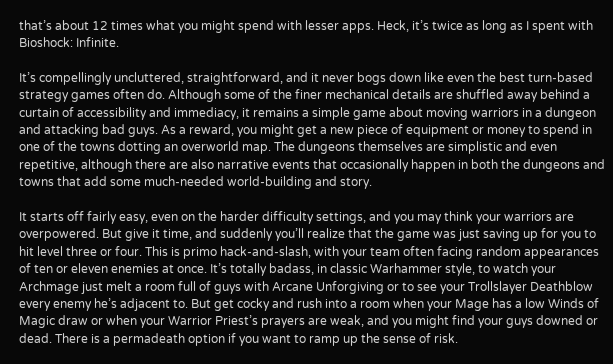that’s about 12 times what you might spend with lesser apps. Heck, it’s twice as long as I spent with Bioshock: Infinite.

It’s compellingly uncluttered, straightforward, and it never bogs down like even the best turn-based strategy games often do. Although some of the finer mechanical details are shuffled away behind a curtain of accessibility and immediacy, it remains a simple game about moving warriors in a dungeon and attacking bad guys. As a reward, you might get a new piece of equipment or money to spend in one of the towns dotting an overworld map. The dungeons themselves are simplistic and even repetitive, although there are also narrative events that occasionally happen in both the dungeons and towns that add some much-needed world-building and story.

It starts off fairly easy, even on the harder difficulty settings, and you may think your warriors are overpowered. But give it time, and suddenly you’ll realize that the game was just saving up for you to hit level three or four. This is primo hack-and-slash, with your team often facing random appearances of ten or eleven enemies at once. It’s totally badass, in classic Warhammer style, to watch your Archmage just melt a room full of guys with Arcane Unforgiving or to see your Trollslayer Deathblow every enemy he’s adjacent to. But get cocky and rush into a room when your Mage has a low Winds of Magic draw or when your Warrior Priest’s prayers are weak, and you might find your guys downed or dead. There is a permadeath option if you want to ramp up the sense of risk.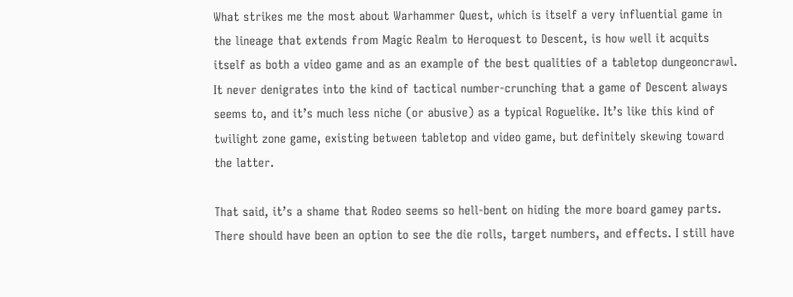What strikes me the most about Warhammer Quest, which is itself a very influential game in the lineage that extends from Magic Realm to Heroquest to Descent, is how well it acquits itself as both a video game and as an example of the best qualities of a tabletop dungeoncrawl. It never denigrates into the kind of tactical number-crunching that a game of Descent always seems to, and it’s much less niche (or abusive) as a typical Roguelike. It’s like this kind of twilight zone game, existing between tabletop and video game, but definitely skewing toward the latter.

That said, it’s a shame that Rodeo seems so hell-bent on hiding the more board gamey parts. There should have been an option to see the die rolls, target numbers, and effects. I still have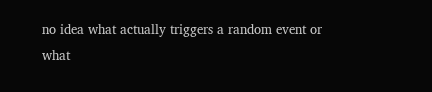no idea what actually triggers a random event or what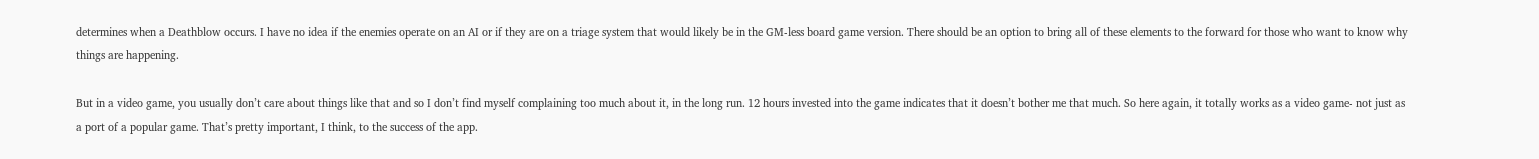determines when a Deathblow occurs. I have no idea if the enemies operate on an AI or if they are on a triage system that would likely be in the GM-less board game version. There should be an option to bring all of these elements to the forward for those who want to know why things are happening.

But in a video game, you usually don’t care about things like that and so I don’t find myself complaining too much about it, in the long run. 12 hours invested into the game indicates that it doesn’t bother me that much. So here again, it totally works as a video game- not just as a port of a popular game. That’s pretty important, I think, to the success of the app.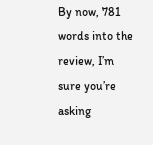By now, 781 words into the review, I’m sure you’re asking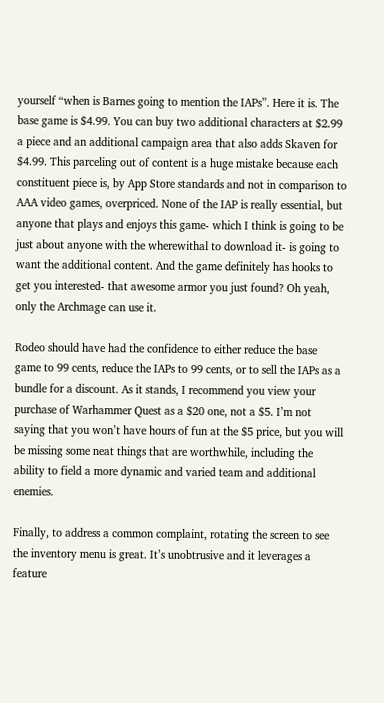yourself “when is Barnes going to mention the IAPs”. Here it is. The base game is $4.99. You can buy two additional characters at $2.99 a piece and an additional campaign area that also adds Skaven for $4.99. This parceling out of content is a huge mistake because each constituent piece is, by App Store standards and not in comparison to AAA video games, overpriced. None of the IAP is really essential, but anyone that plays and enjoys this game- which I think is going to be just about anyone with the wherewithal to download it- is going to want the additional content. And the game definitely has hooks to get you interested- that awesome armor you just found? Oh yeah, only the Archmage can use it.

Rodeo should have had the confidence to either reduce the base game to 99 cents, reduce the IAPs to 99 cents, or to sell the IAPs as a bundle for a discount. As it stands, I recommend you view your purchase of Warhammer Quest as a $20 one, not a $5. I’m not saying that you won’t have hours of fun at the $5 price, but you will be missing some neat things that are worthwhile, including the ability to field a more dynamic and varied team and additional enemies.

Finally, to address a common complaint, rotating the screen to see the inventory menu is great. It’s unobtrusive and it leverages a feature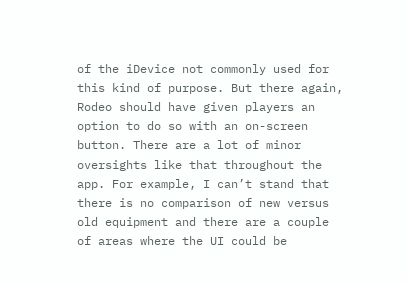of the iDevice not commonly used for this kind of purpose. But there again, Rodeo should have given players an option to do so with an on-screen button. There are a lot of minor oversights like that throughout the app. For example, I can’t stand that there is no comparison of new versus old equipment and there are a couple of areas where the UI could be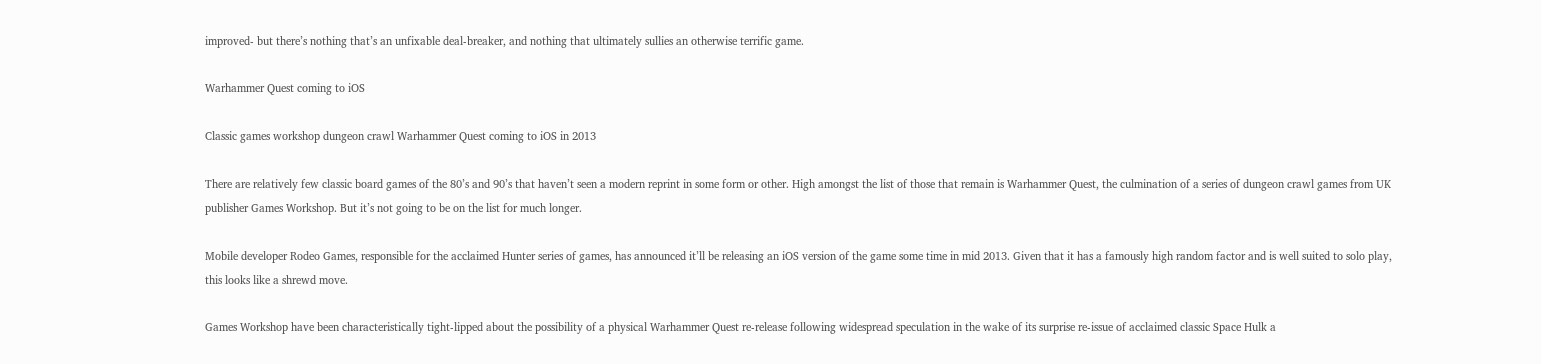improved- but there’s nothing that’s an unfixable deal-breaker, and nothing that ultimately sullies an otherwise terrific game.

Warhammer Quest coming to iOS

Classic games workshop dungeon crawl Warhammer Quest coming to iOS in 2013

There are relatively few classic board games of the 80’s and 90’s that haven’t seen a modern reprint in some form or other. High amongst the list of those that remain is Warhammer Quest, the culmination of a series of dungeon crawl games from UK publisher Games Workshop. But it’s not going to be on the list for much longer.

Mobile developer Rodeo Games, responsible for the acclaimed Hunter series of games, has announced it’ll be releasing an iOS version of the game some time in mid 2013. Given that it has a famously high random factor and is well suited to solo play, this looks like a shrewd move.

Games Workshop have been characteristically tight-lipped about the possibility of a physical Warhammer Quest re-release following widespread speculation in the wake of its surprise re-issue of acclaimed classic Space Hulk a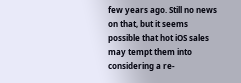few years ago. Still no news on that, but it seems possible that hot iOS sales may tempt them into considering a re-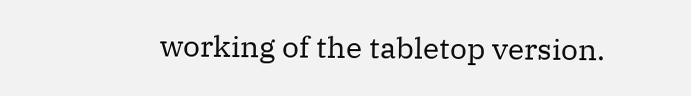working of the tabletop version.